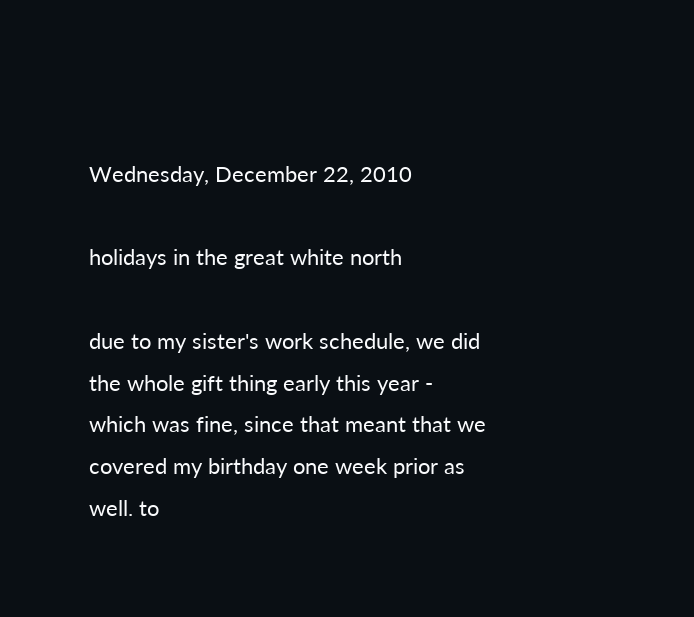Wednesday, December 22, 2010

holidays in the great white north

due to my sister's work schedule, we did the whole gift thing early this year - which was fine, since that meant that we covered my birthday one week prior as well. to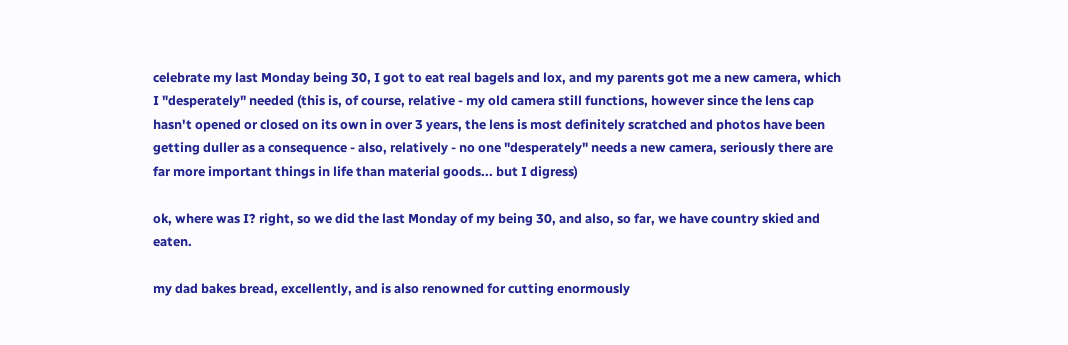celebrate my last Monday being 30, I got to eat real bagels and lox, and my parents got me a new camera, which I "desperately" needed (this is, of course, relative - my old camera still functions, however since the lens cap hasn't opened or closed on its own in over 3 years, the lens is most definitely scratched and photos have been getting duller as a consequence - also, relatively - no one "desperately" needs a new camera, seriously there are far more important things in life than material goods... but I digress)

ok, where was I? right, so we did the last Monday of my being 30, and also, so far, we have country skied and eaten.

my dad bakes bread, excellently, and is also renowned for cutting enormously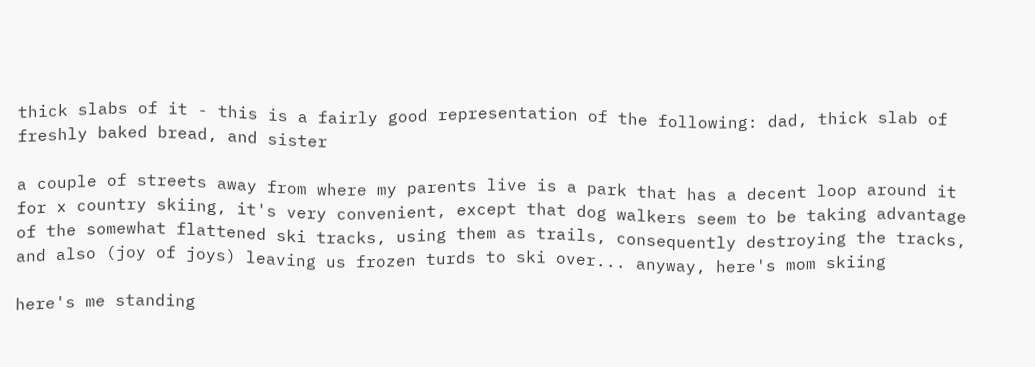thick slabs of it - this is a fairly good representation of the following: dad, thick slab of freshly baked bread, and sister

a couple of streets away from where my parents live is a park that has a decent loop around it for x country skiing, it's very convenient, except that dog walkers seem to be taking advantage of the somewhat flattened ski tracks, using them as trails, consequently destroying the tracks, and also (joy of joys) leaving us frozen turds to ski over... anyway, here's mom skiing

here's me standing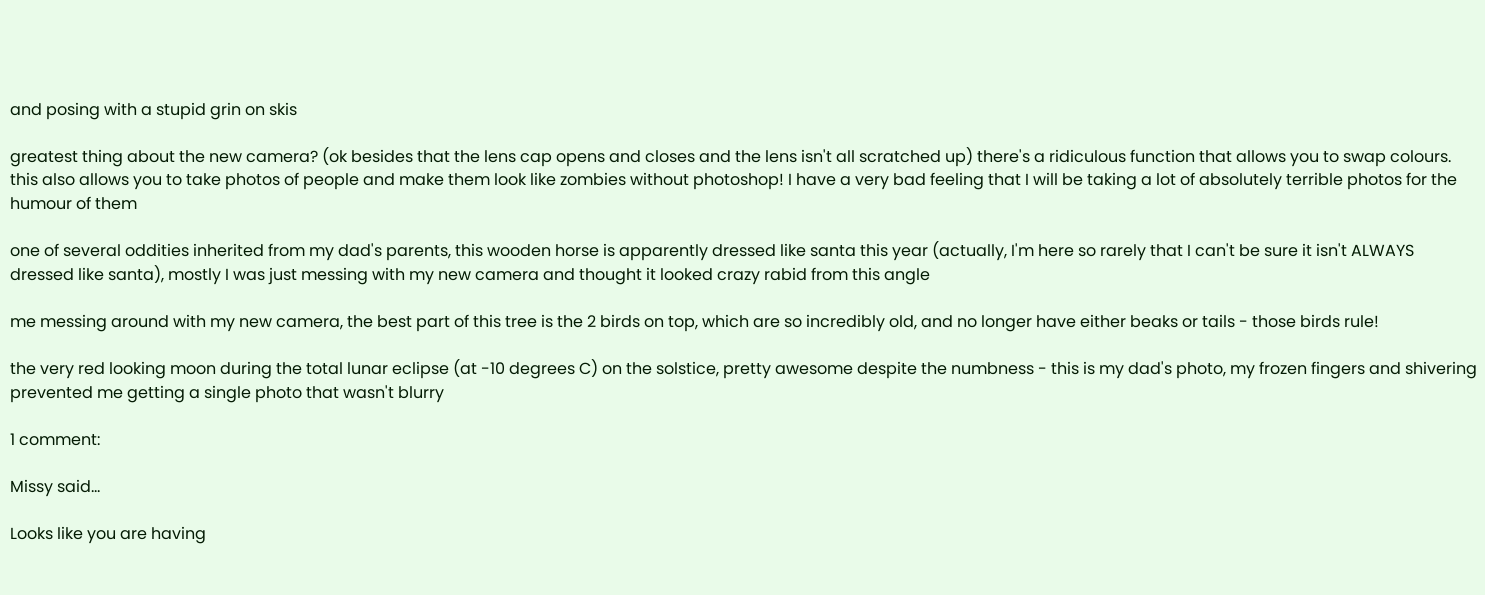and posing with a stupid grin on skis

greatest thing about the new camera? (ok besides that the lens cap opens and closes and the lens isn't all scratched up) there's a ridiculous function that allows you to swap colours. this also allows you to take photos of people and make them look like zombies without photoshop! I have a very bad feeling that I will be taking a lot of absolutely terrible photos for the humour of them

one of several oddities inherited from my dad's parents, this wooden horse is apparently dressed like santa this year (actually, I'm here so rarely that I can't be sure it isn't ALWAYS dressed like santa), mostly I was just messing with my new camera and thought it looked crazy rabid from this angle

me messing around with my new camera, the best part of this tree is the 2 birds on top, which are so incredibly old, and no longer have either beaks or tails - those birds rule!

the very red looking moon during the total lunar eclipse (at -10 degrees C) on the solstice, pretty awesome despite the numbness - this is my dad's photo, my frozen fingers and shivering prevented me getting a single photo that wasn't blurry

1 comment:

Missy said...

Looks like you are having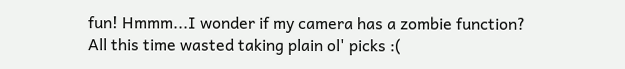fun! Hmmm...I wonder if my camera has a zombie function? All this time wasted taking plain ol' picks :(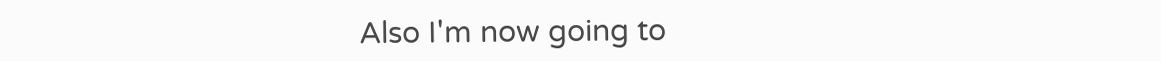Also I'm now going to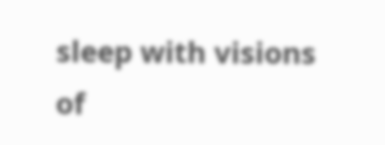sleep with visions of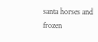santa horses and frozen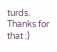turds. Thanks for that :)